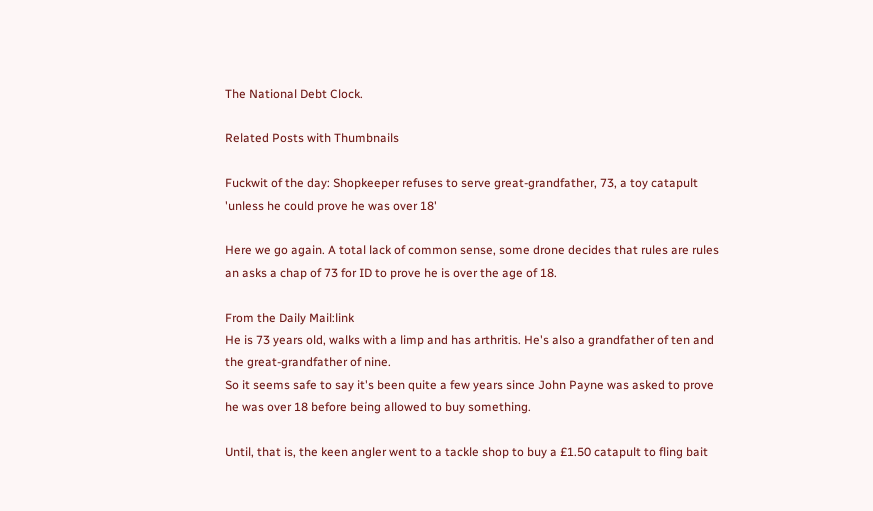The National Debt Clock.

Related Posts with Thumbnails

Fuckwit of the day: Shopkeeper refuses to serve great-grandfather, 73, a toy catapult 'unless he could prove he was over 18'

Here we go again. A total lack of common sense, some drone decides that rules are rules an asks a chap of 73 for ID to prove he is over the age of 18.

From the Daily Mail:link
He is 73 years old, walks with a limp and has arthritis. He's also a grandfather of ten and the great-grandfather of nine.
So it seems safe to say it's been quite a few years since John Payne was asked to prove he was over 18 before being allowed to buy something.

Until, that is, the keen angler went to a tackle shop to buy a £1.50 catapult to fling bait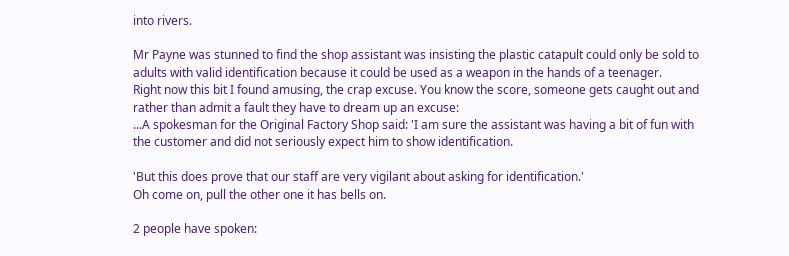into rivers.

Mr Payne was stunned to find the shop assistant was insisting the plastic catapult could only be sold to adults with valid identification because it could be used as a weapon in the hands of a teenager.
Right now this bit I found amusing, the crap excuse. You know the score, someone gets caught out and rather than admit a fault they have to dream up an excuse:
...A spokesman for the Original Factory Shop said: 'I am sure the assistant was having a bit of fun with the customer and did not seriously expect him to show identification.

'But this does prove that our staff are very vigilant about asking for identification.'
Oh come on, pull the other one it has bells on.

2 people have spoken: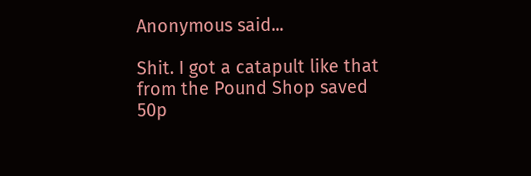Anonymous said...

Shit. I got a catapult like that from the Pound Shop saved 50p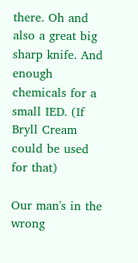there. Oh and also a great big sharp knife. And enough chemicals for a small IED. (If Bryll Cream could be used for that)

Our man's in the wrong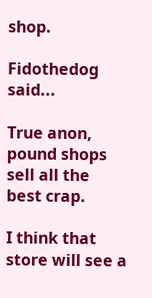shop.

Fidothedog said...

True anon, pound shops sell all the best crap.

I think that store will see a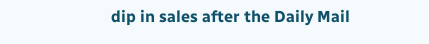dip in sales after the Daily Mail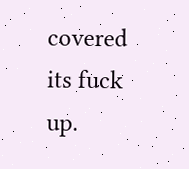covered its fuck up.